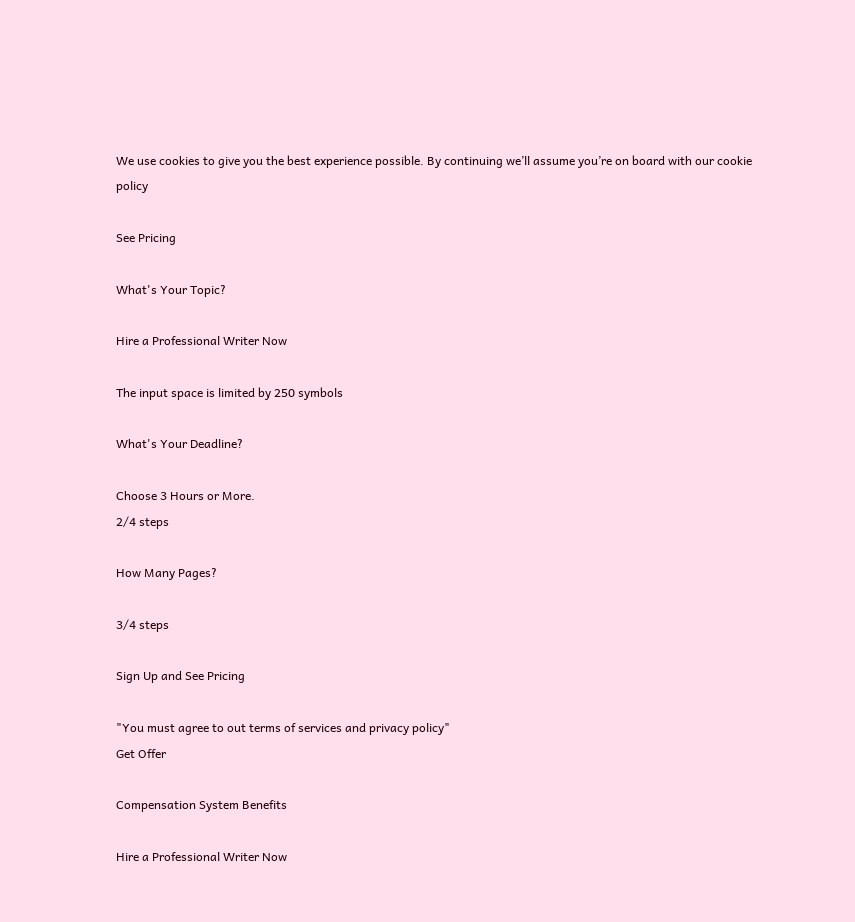We use cookies to give you the best experience possible. By continuing we’ll assume you’re on board with our cookie policy

See Pricing

What's Your Topic?

Hire a Professional Writer Now

The input space is limited by 250 symbols

What's Your Deadline?

Choose 3 Hours or More.
2/4 steps

How Many Pages?

3/4 steps

Sign Up and See Pricing

"You must agree to out terms of services and privacy policy"
Get Offer

Compensation System Benefits

Hire a Professional Writer Now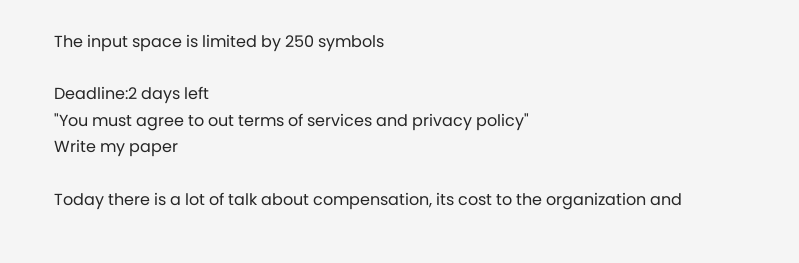The input space is limited by 250 symbols

Deadline:2 days left
"You must agree to out terms of services and privacy policy"
Write my paper

Today there is a lot of talk about compensation, its cost to the organization and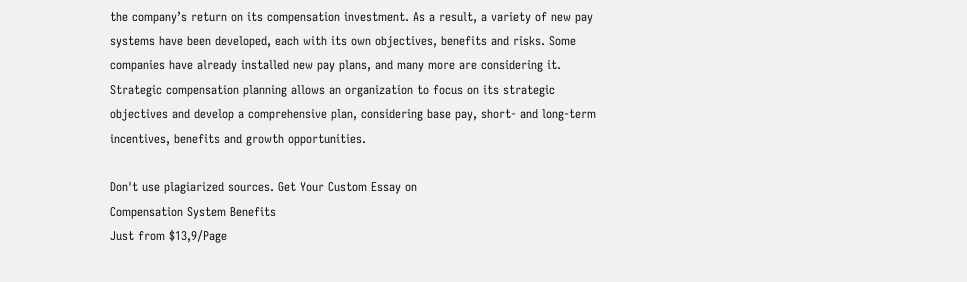the company’s return on its compensation investment. As a result, a variety of new pay systems have been developed, each with its own objectives, benefits and risks. Some companies have already installed new pay plans, and many more are considering it. Strategic compensation planning allows an organization to focus on its strategic objectives and develop a comprehensive plan, considering base pay, short- and long-term incentives, benefits and growth opportunities.

Don't use plagiarized sources. Get Your Custom Essay on
Compensation System Benefits
Just from $13,9/Page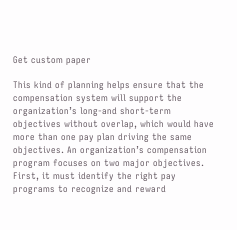Get custom paper

This kind of planning helps ensure that the compensation system will support the organization’s long-and short-term objectives without overlap, which would have more than one pay plan driving the same objectives. An organization’s compensation program focuses on two major objectives. First, it must identify the right pay programs to recognize and reward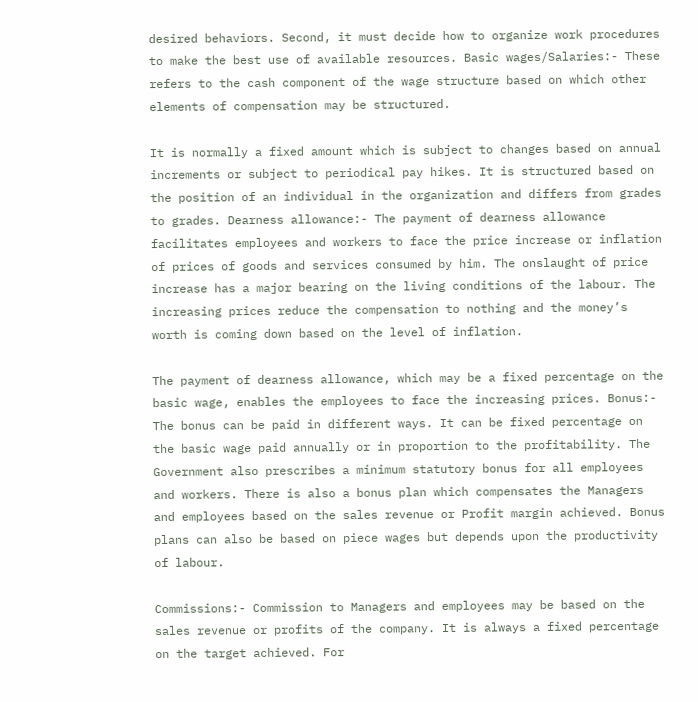desired behaviors. Second, it must decide how to organize work procedures to make the best use of available resources. Basic wages/Salaries:- These refers to the cash component of the wage structure based on which other elements of compensation may be structured.

It is normally a fixed amount which is subject to changes based on annual increments or subject to periodical pay hikes. It is structured based on the position of an individual in the organization and differs from grades to grades. Dearness allowance:- The payment of dearness allowance facilitates employees and workers to face the price increase or inflation of prices of goods and services consumed by him. The onslaught of price increase has a major bearing on the living conditions of the labour. The increasing prices reduce the compensation to nothing and the money’s worth is coming down based on the level of inflation.

The payment of dearness allowance, which may be a fixed percentage on the basic wage, enables the employees to face the increasing prices. Bonus:- The bonus can be paid in different ways. It can be fixed percentage on the basic wage paid annually or in proportion to the profitability. The Government also prescribes a minimum statutory bonus for all employees and workers. There is also a bonus plan which compensates the Managers and employees based on the sales revenue or Profit margin achieved. Bonus plans can also be based on piece wages but depends upon the productivity of labour.

Commissions:- Commission to Managers and employees may be based on the sales revenue or profits of the company. It is always a fixed percentage on the target achieved. For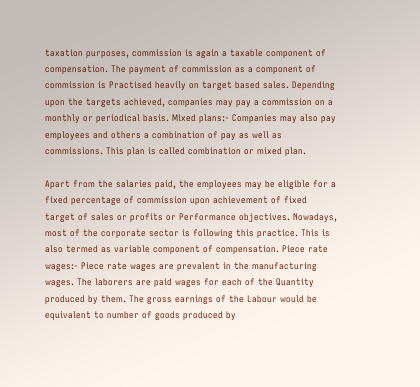taxation purposes, commission is again a taxable component of compensation. The payment of commission as a component of commission is Practised heavily on target based sales. Depending upon the targets achieved, companies may pay a commission on a monthly or periodical basis. Mixed plans:- Companies may also pay employees and others a combination of pay as well as commissions. This plan is called combination or mixed plan.

Apart from the salaries paid, the employees may be eligible for a fixed percentage of commission upon achievement of fixed target of sales or profits or Performance objectives. Nowadays, most of the corporate sector is following this practice. This is also termed as variable component of compensation. Piece rate wages:- Piece rate wages are prevalent in the manufacturing wages. The laborers are paid wages for each of the Quantity produced by them. The gross earnings of the Labour would be equivalent to number of goods produced by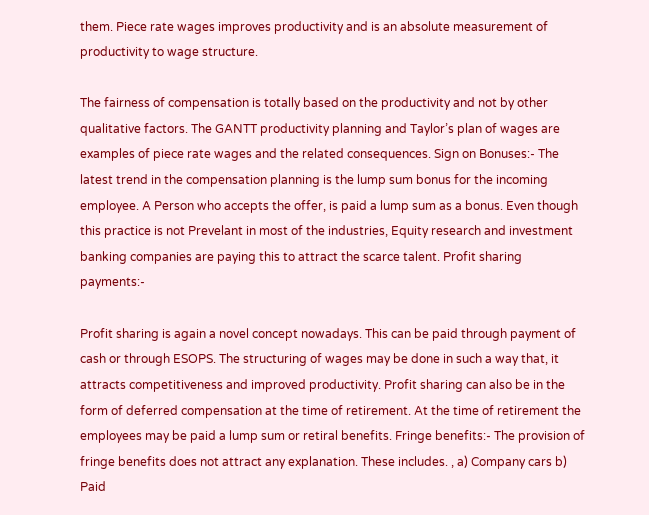them. Piece rate wages improves productivity and is an absolute measurement of productivity to wage structure.

The fairness of compensation is totally based on the productivity and not by other qualitative factors. The GANTT productivity planning and Taylor’s plan of wages are examples of piece rate wages and the related consequences. Sign on Bonuses:- The latest trend in the compensation planning is the lump sum bonus for the incoming employee. A Person who accepts the offer, is paid a lump sum as a bonus. Even though this practice is not Prevelant in most of the industries, Equity research and investment banking companies are paying this to attract the scarce talent. Profit sharing payments:-

Profit sharing is again a novel concept nowadays. This can be paid through payment of cash or through ESOPS. The structuring of wages may be done in such a way that, it attracts competitiveness and improved productivity. Profit sharing can also be in the form of deferred compensation at the time of retirement. At the time of retirement the employees may be paid a lump sum or retiral benefits. Fringe benefits:- The provision of fringe benefits does not attract any explanation. These includes. , a) Company cars b) Paid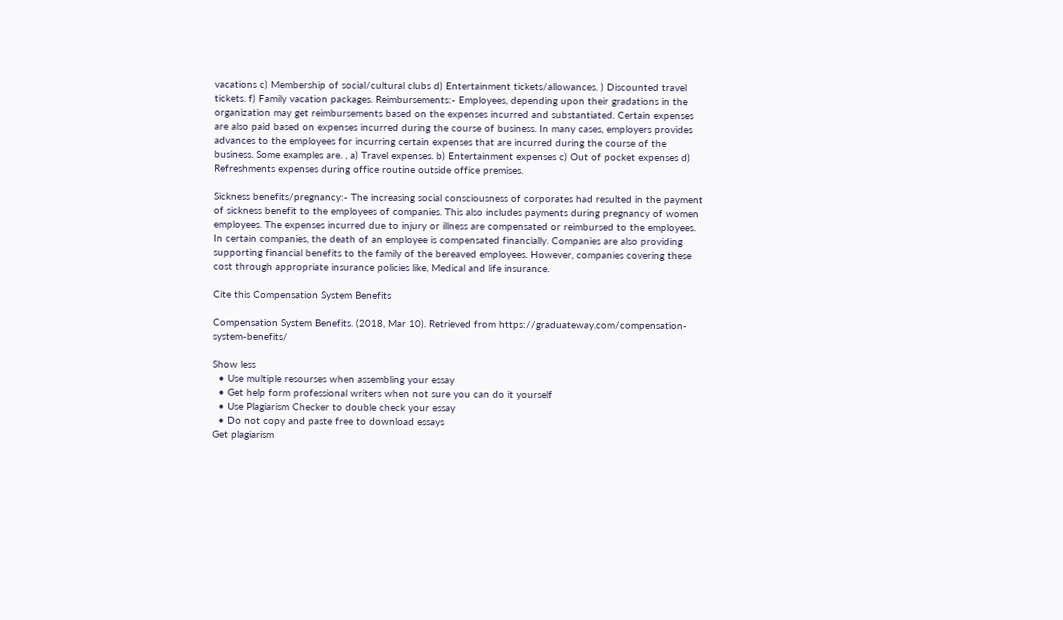vacations c) Membership of social/cultural clubs d) Entertainment tickets/allowances. ) Discounted travel tickets. f) Family vacation packages. Reimbursements:- Employees, depending upon their gradations in the organization may get reimbursements based on the expenses incurred and substantiated. Certain expenses are also paid based on expenses incurred during the course of business. In many cases, employers provides advances to the employees for incurring certain expenses that are incurred during the course of the business. Some examples are. , a) Travel expenses. b) Entertainment expenses c) Out of pocket expenses d) Refreshments expenses during office routine outside office premises.

Sickness benefits/pregnancy:- The increasing social consciousness of corporates had resulted in the payment of sickness benefit to the employees of companies. This also includes payments during pregnancy of women employees. The expenses incurred due to injury or illness are compensated or reimbursed to the employees. In certain companies, the death of an employee is compensated financially. Companies are also providing supporting financial benefits to the family of the bereaved employees. However, companies covering these cost through appropriate insurance policies like, Medical and life insurance.

Cite this Compensation System Benefits

Compensation System Benefits. (2018, Mar 10). Retrieved from https://graduateway.com/compensation-system-benefits/

Show less
  • Use multiple resourses when assembling your essay
  • Get help form professional writers when not sure you can do it yourself
  • Use Plagiarism Checker to double check your essay
  • Do not copy and paste free to download essays
Get plagiarism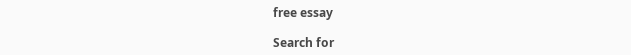free essay

Search for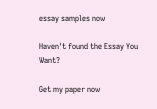essay samples now

Haven't found the Essay You Want?

Get my paper now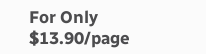For Only $13.90/page